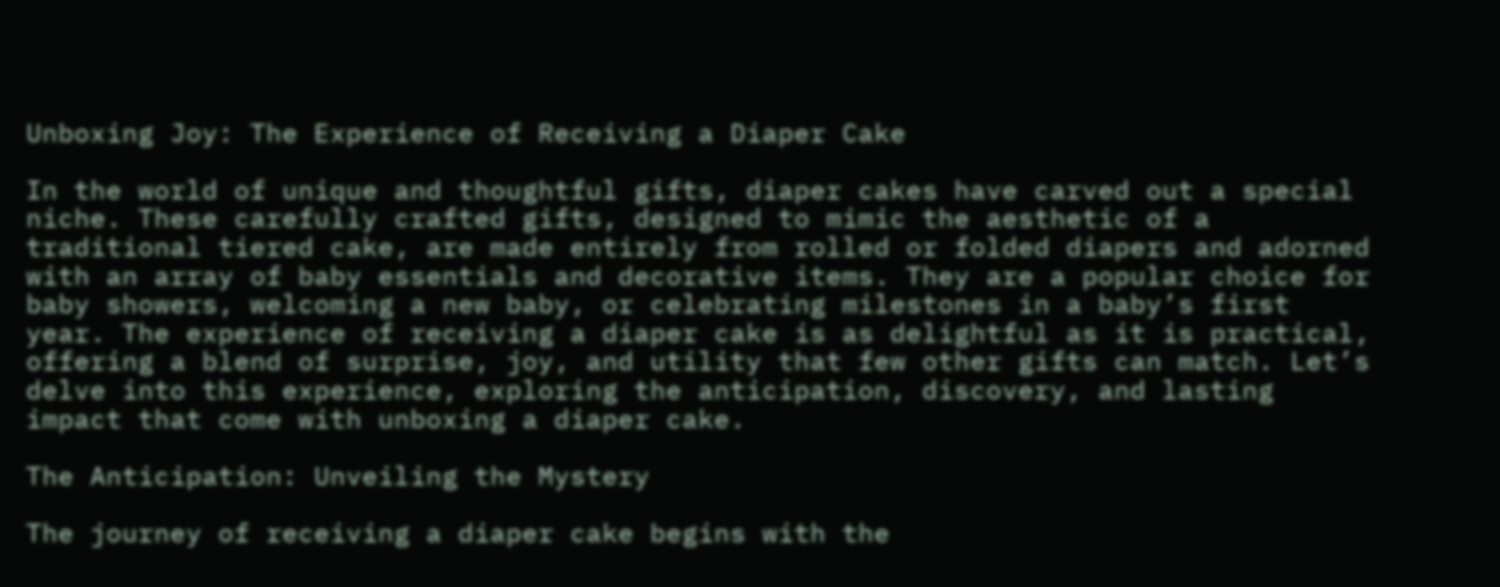Unboxing Joy: The Experience of Receiving a Diaper Cake

In the world of unique and thoughtful gifts, diaper cakes have carved out a special niche. These carefully crafted gifts, designed to mimic the aesthetic of a traditional tiered cake, are made entirely from rolled or folded diapers and adorned with an array of baby essentials and decorative items. They are a popular choice for baby showers, welcoming a new baby, or celebrating milestones in a baby’s first year. The experience of receiving a diaper cake is as delightful as it is practical, offering a blend of surprise, joy, and utility that few other gifts can match. Let’s delve into this experience, exploring the anticipation, discovery, and lasting impact that come with unboxing a diaper cake.

The Anticipation: Unveiling the Mystery

The journey of receiving a diaper cake begins with the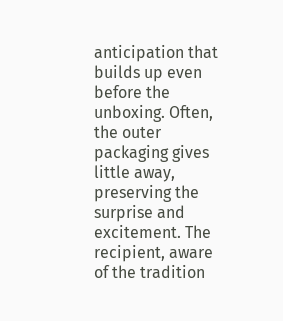anticipation that builds up even before the unboxing. Often, the outer packaging gives little away, preserving the surprise and excitement. The recipient, aware of the tradition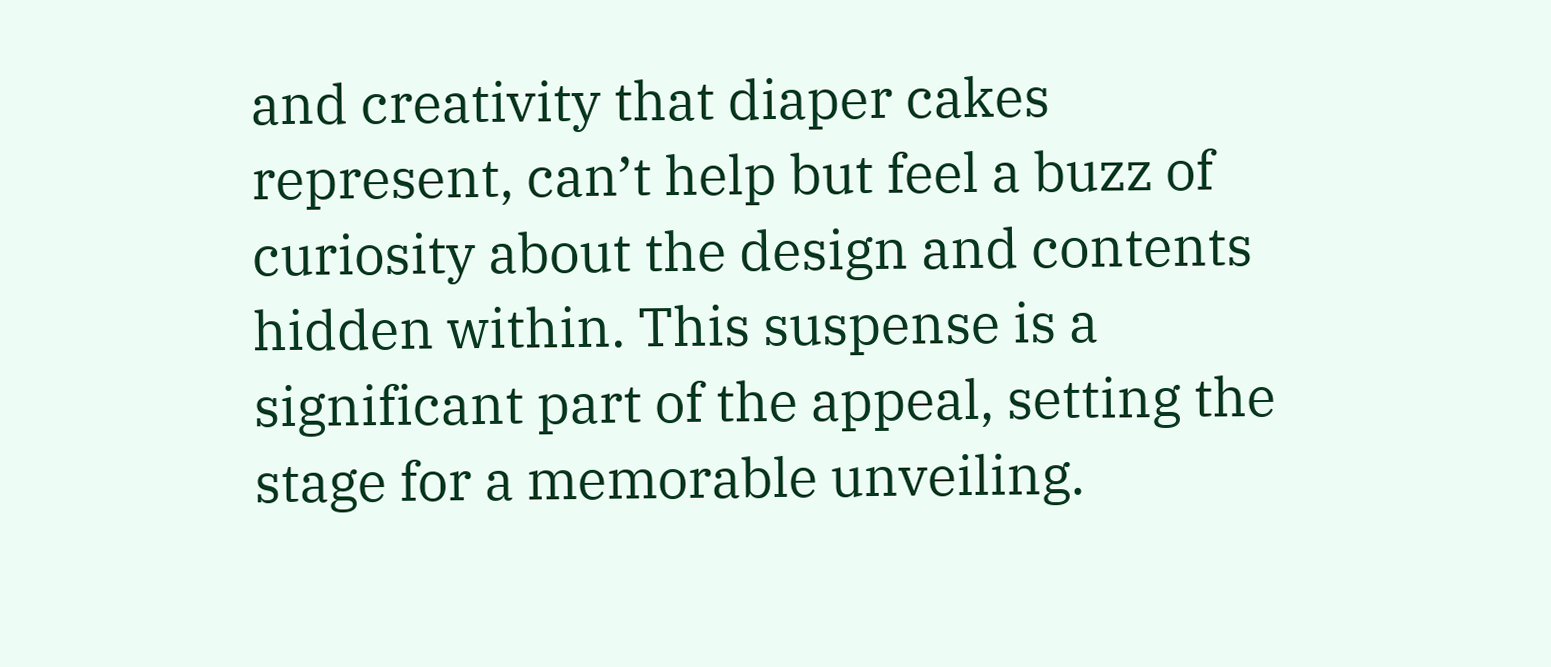and creativity that diaper cakes represent, can’t help but feel a buzz of curiosity about the design and contents hidden within. This suspense is a significant part of the appeal, setting the stage for a memorable unveiling.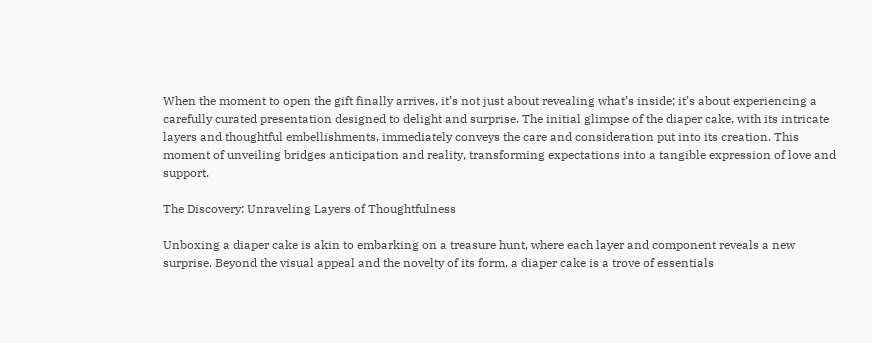When the moment to open the gift finally arrives, it’s not just about revealing what’s inside; it’s about experiencing a carefully curated presentation designed to delight and surprise. The initial glimpse of the diaper cake, with its intricate layers and thoughtful embellishments, immediately conveys the care and consideration put into its creation. This moment of unveiling bridges anticipation and reality, transforming expectations into a tangible expression of love and support.

The Discovery: Unraveling Layers of Thoughtfulness

Unboxing a diaper cake is akin to embarking on a treasure hunt, where each layer and component reveals a new surprise. Beyond the visual appeal and the novelty of its form, a diaper cake is a trove of essentials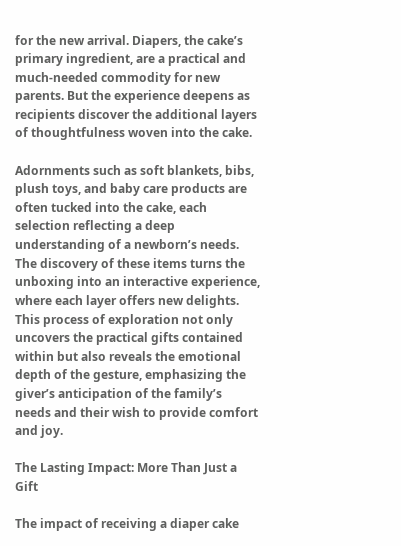for the new arrival. Diapers, the cake’s primary ingredient, are a practical and much-needed commodity for new parents. But the experience deepens as recipients discover the additional layers of thoughtfulness woven into the cake.

Adornments such as soft blankets, bibs, plush toys, and baby care products are often tucked into the cake, each selection reflecting a deep understanding of a newborn’s needs. The discovery of these items turns the unboxing into an interactive experience, where each layer offers new delights. This process of exploration not only uncovers the practical gifts contained within but also reveals the emotional depth of the gesture, emphasizing the giver’s anticipation of the family’s needs and their wish to provide comfort and joy.

The Lasting Impact: More Than Just a Gift

The impact of receiving a diaper cake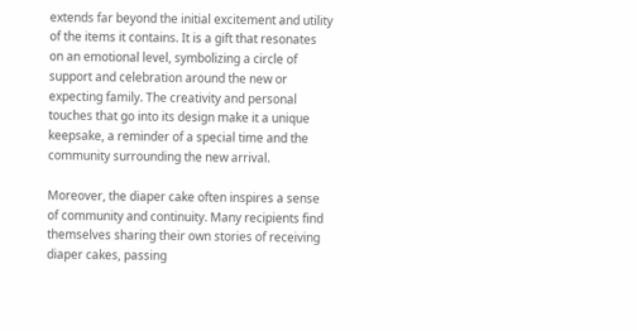extends far beyond the initial excitement and utility of the items it contains. It is a gift that resonates on an emotional level, symbolizing a circle of support and celebration around the new or expecting family. The creativity and personal touches that go into its design make it a unique keepsake, a reminder of a special time and the community surrounding the new arrival.

Moreover, the diaper cake often inspires a sense of community and continuity. Many recipients find themselves sharing their own stories of receiving diaper cakes, passing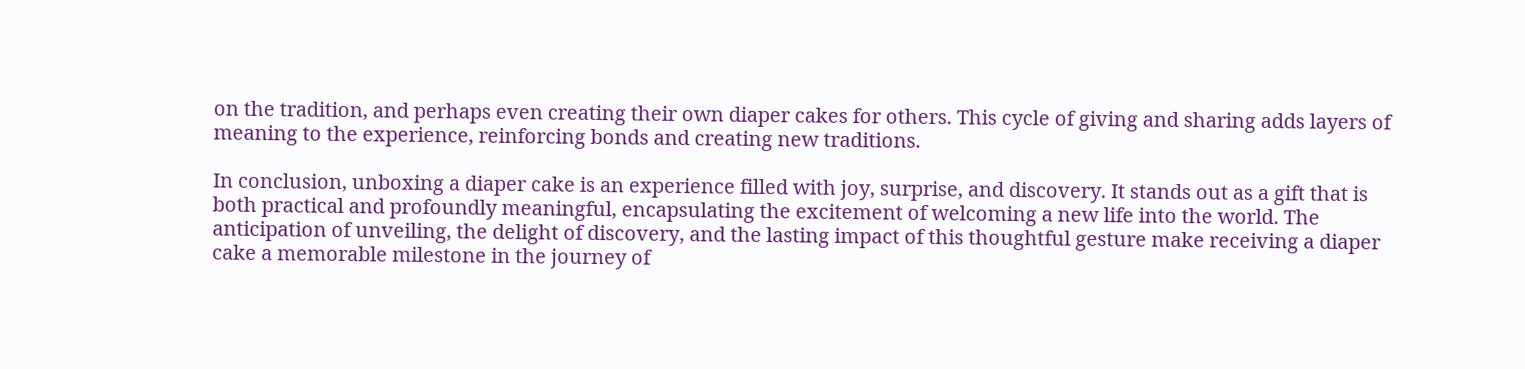on the tradition, and perhaps even creating their own diaper cakes for others. This cycle of giving and sharing adds layers of meaning to the experience, reinforcing bonds and creating new traditions.

In conclusion, unboxing a diaper cake is an experience filled with joy, surprise, and discovery. It stands out as a gift that is both practical and profoundly meaningful, encapsulating the excitement of welcoming a new life into the world. The anticipation of unveiling, the delight of discovery, and the lasting impact of this thoughtful gesture make receiving a diaper cake a memorable milestone in the journey of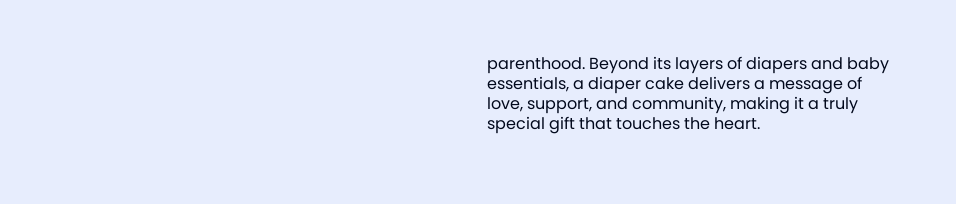parenthood. Beyond its layers of diapers and baby essentials, a diaper cake delivers a message of love, support, and community, making it a truly special gift that touches the heart.